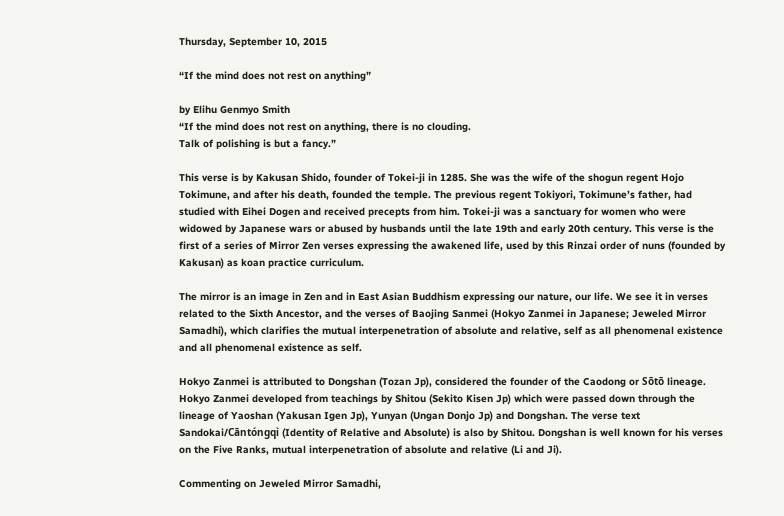Thursday, September 10, 2015

“If the mind does not rest on anything”

by Elihu Genmyo Smith
“If the mind does not rest on anything, there is no clouding.
Talk of polishing is but a fancy.”

This verse is by Kakusan Shido, founder of Tokei-ji in 1285. She was the wife of the shogun regent Hojo Tokimune, and after his death, founded the temple. The previous regent Tokiyori, Tokimune’s father, had studied with Eihei Dogen and received precepts from him. Tokei-ji was a sanctuary for women who were widowed by Japanese wars or abused by husbands until the late 19th and early 20th century. This verse is the first of a series of Mirror Zen verses expressing the awakened life, used by this Rinzai order of nuns (founded by Kakusan) as koan practice curriculum.

The mirror is an image in Zen and in East Asian Buddhism expressing our nature, our life. We see it in verses related to the Sixth Ancestor, and the verses of Baojing Sanmei (Hokyo Zanmei in Japanese; Jeweled Mirror Samadhi), which clarifies the mutual interpenetration of absolute and relative, self as all phenomenal existence and all phenomenal existence as self.

Hokyo Zanmei is attributed to Dongshan (Tozan Jp), considered the founder of the Caodong or Sōtō lineage. Hokyo Zanmei developed from teachings by Shitou (Sekito Kisen Jp) which were passed down through the lineage of Yaoshan (Yakusan Igen Jp), Yunyan (Ungan Donjo Jp) and Dongshan. The verse text Sandokai/Cāntóngqì (Identity of Relative and Absolute) is also by Shitou. Dongshan is well known for his verses on the Five Ranks, mutual interpenetration of absolute and relative (Li and Ji).

Commenting on Jeweled Mirror Samadhi,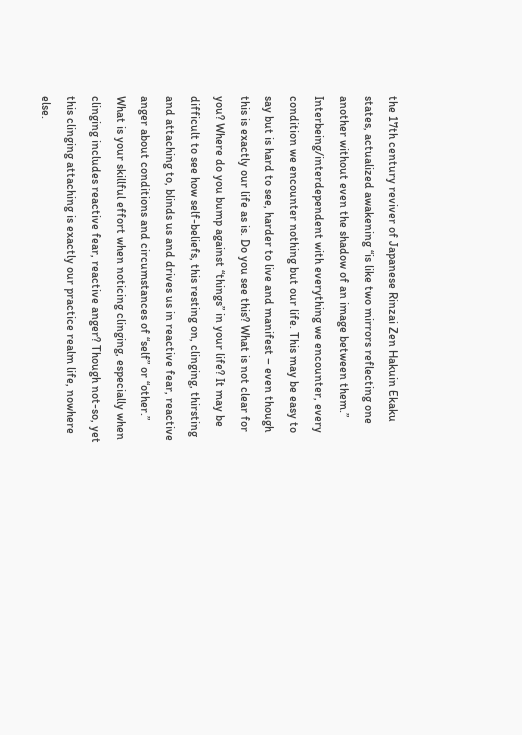the 17th century reviver of Japanese Rinzai Zen Hakuin Ekaku states, actualized awakening “is like two mirrors reflecting one another without even the shadow of an image between them.” Interbeing/interdependent with everything we encounter, every condition we encounter nothing but our life. This may be easy to say but is hard to see, harder to live and manifest – even though this is exactly our life as is. Do you see this? What is not clear for you? Where do you bump against “things” in your life? It may be difficult to see how self-beliefs, this resting on, clinging, thirsting and attaching to, blinds us and drives us in reactive fear, reactive anger about conditions and circumstances of “self” or “other.” What is your skillful effort when noticing clinging, especially when clinging includes reactive fear, reactive anger? Though not-so, yet this clinging attaching is exactly our practice realm life, nowhere else.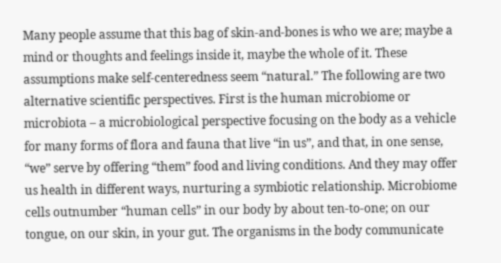Many people assume that this bag of skin-and-bones is who we are; maybe a mind or thoughts and feelings inside it, maybe the whole of it. These assumptions make self-centeredness seem “natural.” The following are two alternative scientific perspectives. First is the human microbiome or microbiota – a microbiological perspective focusing on the body as a vehicle for many forms of flora and fauna that live “in us”, and that, in one sense, “we” serve by offering “them” food and living conditions. And they may offer us health in different ways, nurturing a symbiotic relationship. Microbiome cells outnumber “human cells” in our body by about ten-to-one; on our tongue, on our skin, in your gut. The organisms in the body communicate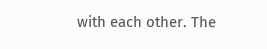with each other. The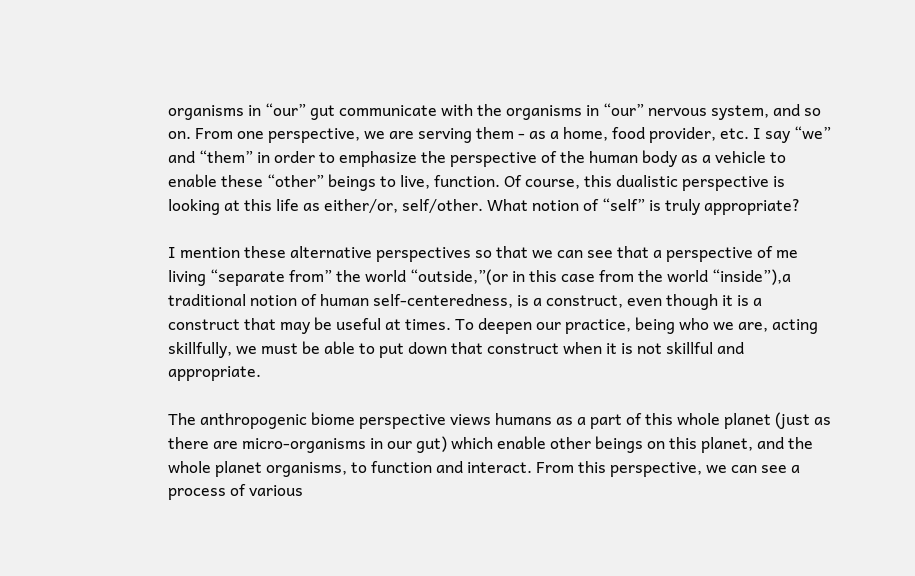organisms in “our” gut communicate with the organisms in “our” nervous system, and so on. From one perspective, we are serving them - as a home, food provider, etc. I say “we” and “them” in order to emphasize the perspective of the human body as a vehicle to enable these “other” beings to live, function. Of course, this dualistic perspective is looking at this life as either/or, self/other. What notion of “self” is truly appropriate?

I mention these alternative perspectives so that we can see that a perspective of me living “separate from” the world “outside,”(or in this case from the world “inside”),a traditional notion of human self-centeredness, is a construct, even though it is a construct that may be useful at times. To deepen our practice, being who we are, acting skillfully, we must be able to put down that construct when it is not skillful and appropriate.

The anthropogenic biome perspective views humans as a part of this whole planet (just as there are micro-organisms in our gut) which enable other beings on this planet, and the whole planet organisms, to function and interact. From this perspective, we can see a process of various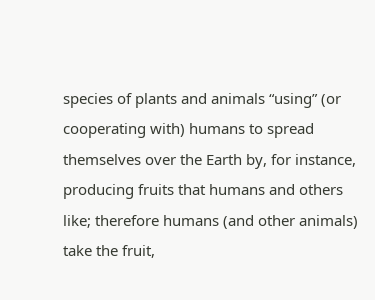species of plants and animals “using” (or cooperating with) humans to spread themselves over the Earth by, for instance, producing fruits that humans and others like; therefore humans (and other animals) take the fruit,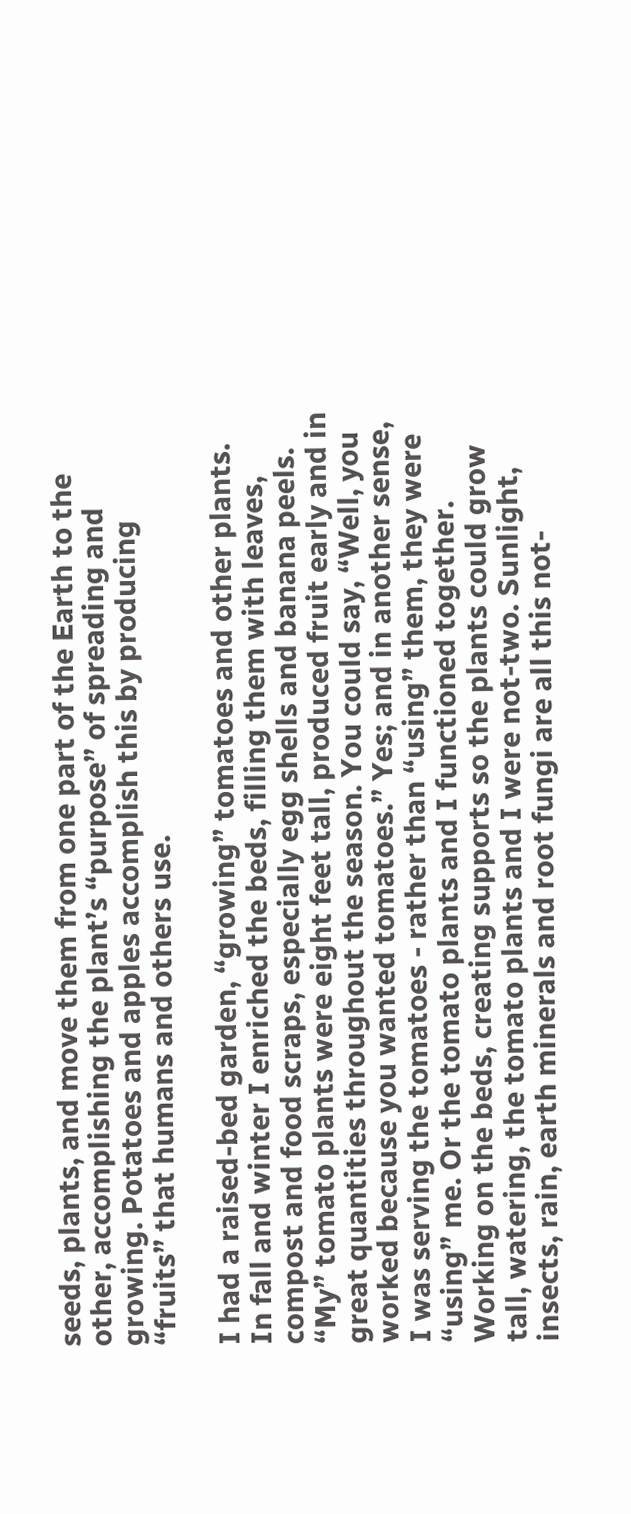seeds, plants, and move them from one part of the Earth to the other, accomplishing the plant’s “purpose” of spreading and growing. Potatoes and apples accomplish this by producing “fruits” that humans and others use.

I had a raised-bed garden, “growing” tomatoes and other plants. In fall and winter I enriched the beds, filling them with leaves, compost and food scraps, especially egg shells and banana peels. “My” tomato plants were eight feet tall, produced fruit early and in great quantities throughout the season. You could say, “Well, you worked because you wanted tomatoes.” Yes; and in another sense, I was serving the tomatoes - rather than “using” them, they were “using” me. Or the tomato plants and I functioned together. Working on the beds, creating supports so the plants could grow tall, watering, the tomato plants and I were not-two. Sunlight, insects, rain, earth minerals and root fungi are all this not-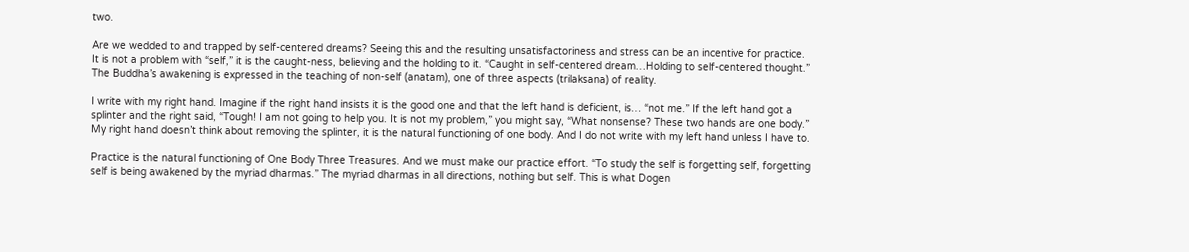two.

Are we wedded to and trapped by self-centered dreams? Seeing this and the resulting unsatisfactoriness and stress can be an incentive for practice. It is not a problem with “self,” it is the caught-ness, believing and the holding to it. “Caught in self-centered dream…Holding to self-centered thought.” The Buddha’s awakening is expressed in the teaching of non-self (anatam), one of three aspects (trilaksana) of reality.

I write with my right hand. Imagine if the right hand insists it is the good one and that the left hand is deficient, is… “not me.” If the left hand got a splinter and the right said, “Tough! I am not going to help you. It is not my problem,” you might say, “What nonsense? These two hands are one body.” My right hand doesn’t think about removing the splinter, it is the natural functioning of one body. And I do not write with my left hand unless I have to.

Practice is the natural functioning of One Body Three Treasures. And we must make our practice effort. “To study the self is forgetting self, forgetting self is being awakened by the myriad dharmas.” The myriad dharmas in all directions, nothing but self. This is what Dogen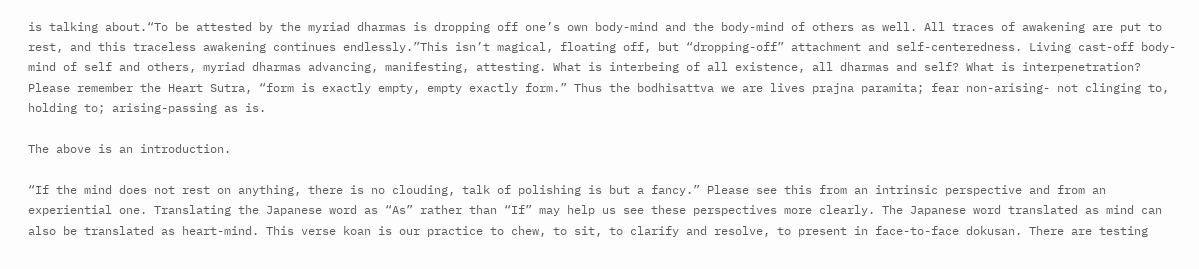is talking about.“To be attested by the myriad dharmas is dropping off one’s own body-mind and the body-mind of others as well. All traces of awakening are put to rest, and this traceless awakening continues endlessly.”This isn’t magical, floating off, but “dropping-off” attachment and self-centeredness. Living cast-off body-mind of self and others, myriad dharmas advancing, manifesting, attesting. What is interbeing of all existence, all dharmas and self? What is interpenetration? Please remember the Heart Sutra, “form is exactly empty, empty exactly form.” Thus the bodhisattva we are lives prajna paramita; fear non-arising- not clinging to, holding to; arising-passing as is.

The above is an introduction.

“If the mind does not rest on anything, there is no clouding, talk of polishing is but a fancy.” Please see this from an intrinsic perspective and from an experiential one. Translating the Japanese word as “As” rather than “If” may help us see these perspectives more clearly. The Japanese word translated as mind can also be translated as heart-mind. This verse koan is our practice to chew, to sit, to clarify and resolve, to present in face-to-face dokusan. There are testing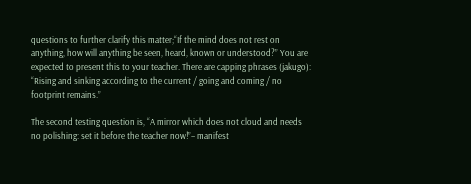questions to further clarify this matter;“If the mind does not rest on anything, how will anything be seen, heard, known or understood?” You are expected to present this to your teacher. There are capping phrases (jakugo): “Rising and sinking according to the current / going and coming / no footprint remains.”

The second testing question is, “A mirror which does not cloud and needs no polishing: set it before the teacher now!”– manifest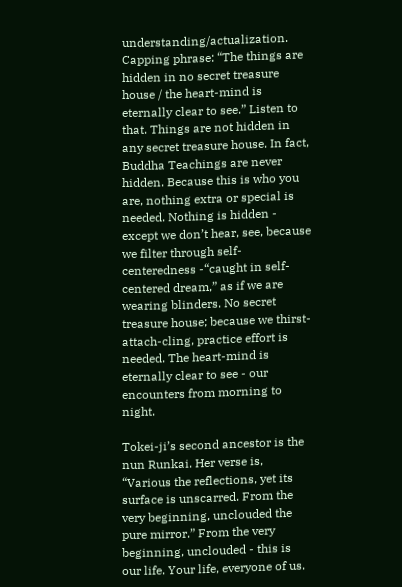understanding/actualization. Capping phrase: “The things are hidden in no secret treasure house / the heart-mind is eternally clear to see.” Listen to that. Things are not hidden in any secret treasure house. In fact, Buddha Teachings are never hidden. Because this is who you are, nothing extra or special is needed. Nothing is hidden - except we don’t hear, see, because we filter through self-centeredness -“caught in self-centered dream,” as if we are wearing blinders. No secret treasure house; because we thirst-attach-cling, practice effort is needed. The heart-mind is eternally clear to see - our encounters from morning to night.

Tokei-ji’s second ancestor is the nun Runkai. Her verse is, “Various the reflections, yet its surface is unscarred. From the very beginning, unclouded the pure mirror.” From the very beginning, unclouded - this is our life. Your life, everyone of us.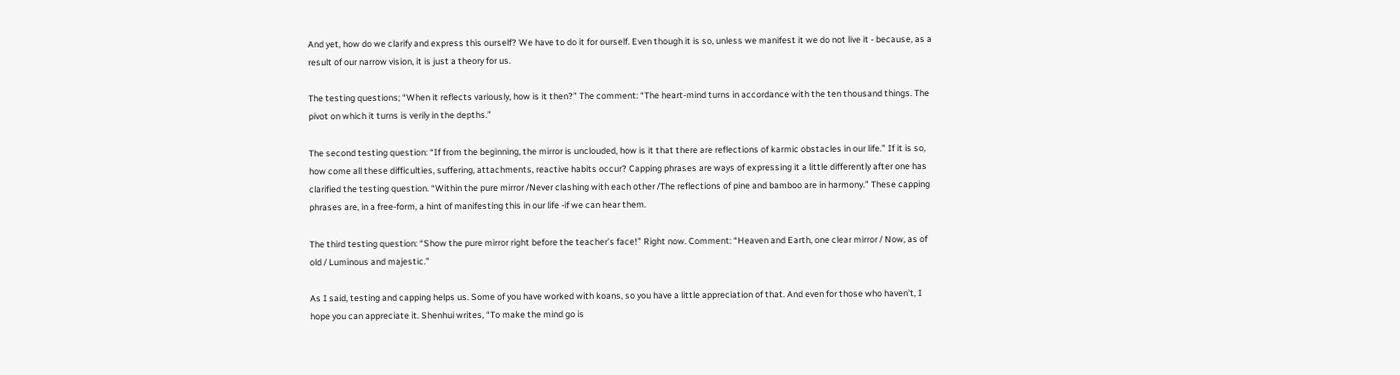And yet, how do we clarify and express this ourself? We have to do it for ourself. Even though it is so, unless we manifest it we do not live it - because, as a result of our narrow vision, it is just a theory for us.

The testing questions; “When it reflects variously, how is it then?” The comment: “The heart-mind turns in accordance with the ten thousand things. The pivot on which it turns is verily in the depths.”

The second testing question: “If from the beginning, the mirror is unclouded, how is it that there are reflections of karmic obstacles in our life.” If it is so, how come all these difficulties, suffering, attachments, reactive habits occur? Capping phrases are ways of expressing it a little differently after one has clarified the testing question. “Within the pure mirror /Never clashing with each other /The reflections of pine and bamboo are in harmony.” These capping phrases are, in a free-form, a hint of manifesting this in our life -if we can hear them.

The third testing question: “Show the pure mirror right before the teacher’s face!” Right now. Comment: “Heaven and Earth, one clear mirror / Now, as of old / Luminous and majestic.”

As I said, testing and capping helps us. Some of you have worked with koans, so you have a little appreciation of that. And even for those who haven’t, I hope you can appreciate it. Shenhui writes, “To make the mind go is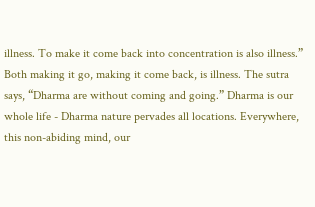illness. To make it come back into concentration is also illness.” Both making it go, making it come back, is illness. The sutra says, “Dharma are without coming and going.” Dharma is our whole life - Dharma nature pervades all locations. Everywhere, this non-abiding mind, our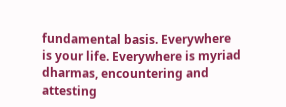fundamental basis. Everywhere is your life. Everywhere is myriad dharmas, encountering and attesting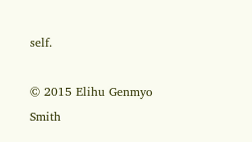self.

© 2015 Elihu Genmyo Smith